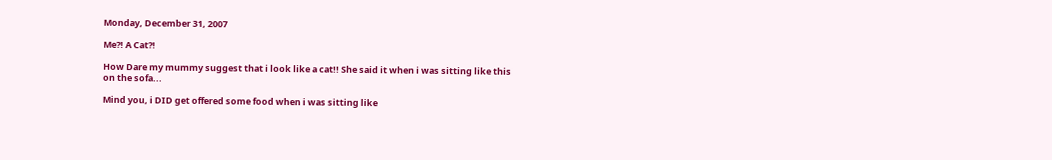Monday, December 31, 2007

Me?! A Cat?!

How Dare my mummy suggest that i look like a cat!! She said it when i was sitting like this on the sofa...

Mind you, i DID get offered some food when i was sitting like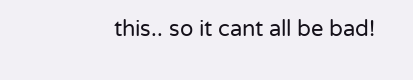this.. so it cant all be bad!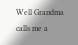Well Grandma calls me a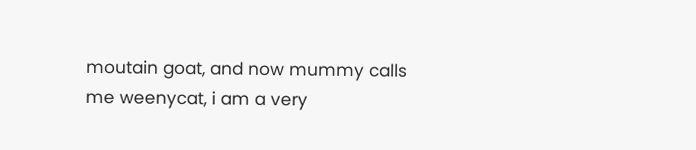moutain goat, and now mummy calls me weenycat, i am a very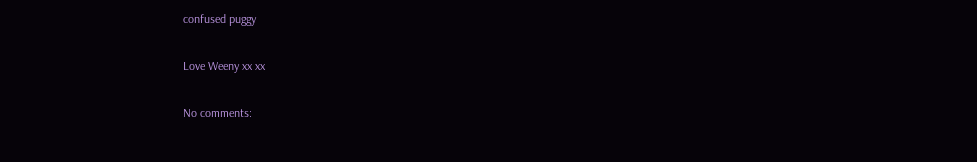confused puggy

Love Weeny xx xx

No comments: